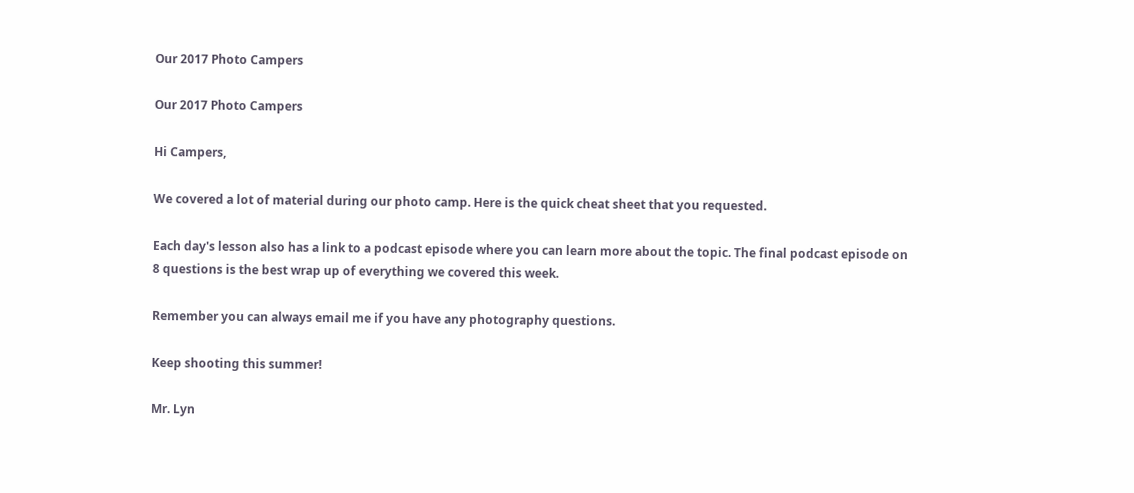Our 2017 Photo Campers

Our 2017 Photo Campers

Hi Campers,

We covered a lot of material during our photo camp. Here is the quick cheat sheet that you requested.

Each day's lesson also has a link to a podcast episode where you can learn more about the topic. The final podcast episode on 8 questions is the best wrap up of everything we covered this week.

Remember you can always email me if you have any photography questions.

Keep shooting this summer!

Mr. Lyn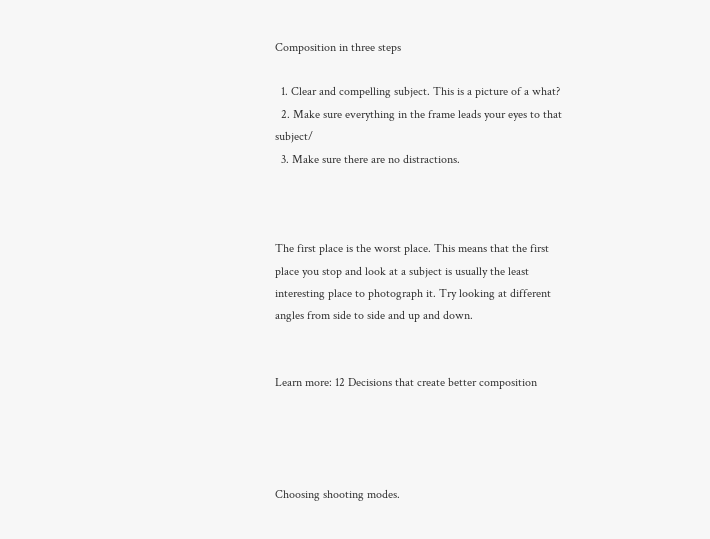Composition in three steps

  1. Clear and compelling subject. This is a picture of a what?
  2. Make sure everything in the frame leads your eyes to that subject/
  3. Make sure there are no distractions.



The first place is the worst place. This means that the first place you stop and look at a subject is usually the least interesting place to photograph it. Try looking at different angles from side to side and up and down.


Learn more: 12 Decisions that create better composition




Choosing shooting modes.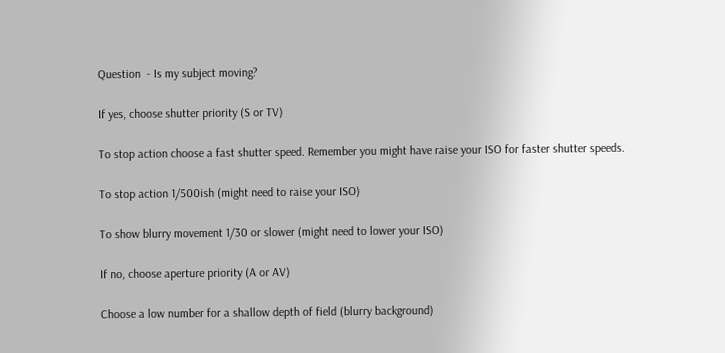Question  - Is my subject moving?

If yes, choose shutter priority (S or TV)

To stop action choose a fast shutter speed. Remember you might have raise your ISO for faster shutter speeds.

To stop action 1/500ish (might need to raise your ISO)

To show blurry movement 1/30 or slower (might need to lower your ISO)

If no, choose aperture priority (A or AV)

Choose a low number for a shallow depth of field (blurry background)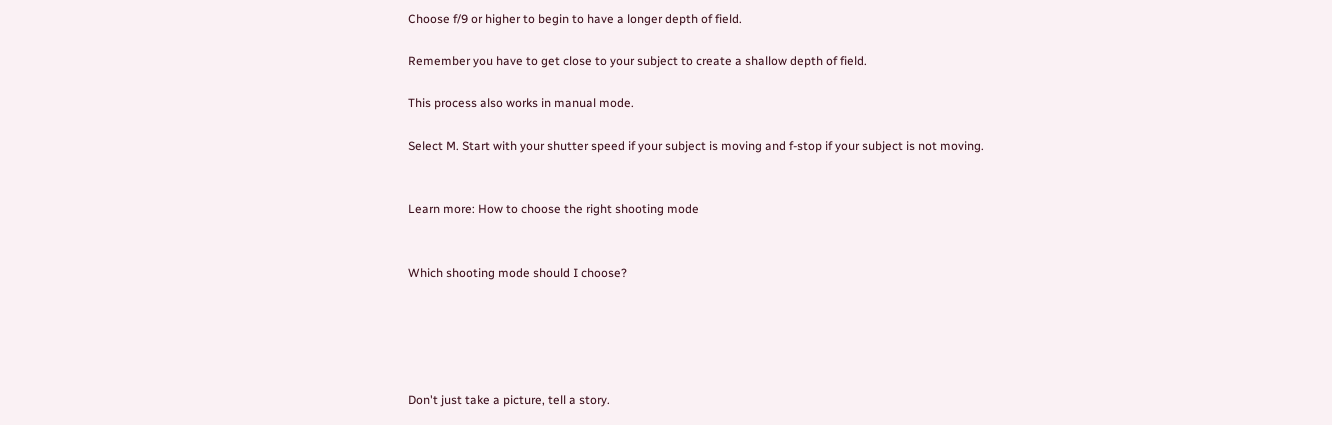Choose f/9 or higher to begin to have a longer depth of field.

Remember you have to get close to your subject to create a shallow depth of field.

This process also works in manual mode.

Select M. Start with your shutter speed if your subject is moving and f-stop if your subject is not moving.


Learn more: How to choose the right shooting mode


Which shooting mode should I choose?





Don't just take a picture, tell a story.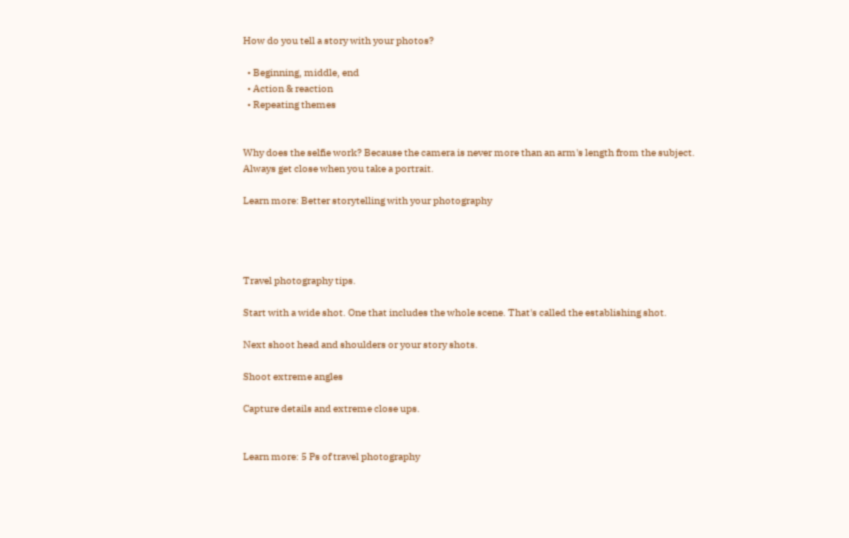How do you tell a story with your photos?

  • Beginning, middle, end
  • Action & reaction
  • Repeating themes


Why does the selfie work? Because the camera is never more than an arm's length from the subject. Always get close when you take a portrait.

Learn more: Better storytelling with your photography




Travel photography tips.

Start with a wide shot. One that includes the whole scene. That's called the establishing shot.

Next shoot head and shoulders or your story shots.

Shoot extreme angles

Capture details and extreme close ups.


Learn more: 5 Ps of travel photography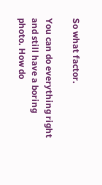So what factor.

You can do everything right and still have a boring photo. How do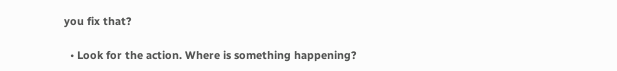you fix that?

  • Look for the action. Where is something happening?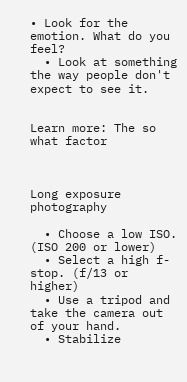• Look for the emotion. What do you feel?
  • Look at something the way people don't expect to see it.


Learn more: The so what factor



Long exposure photography

  • Choose a low ISO. (ISO 200 or lower)
  • Select a high f-stop. (f/13 or higher)
  • Use a tripod and take the camera out of your hand.
  • Stabilize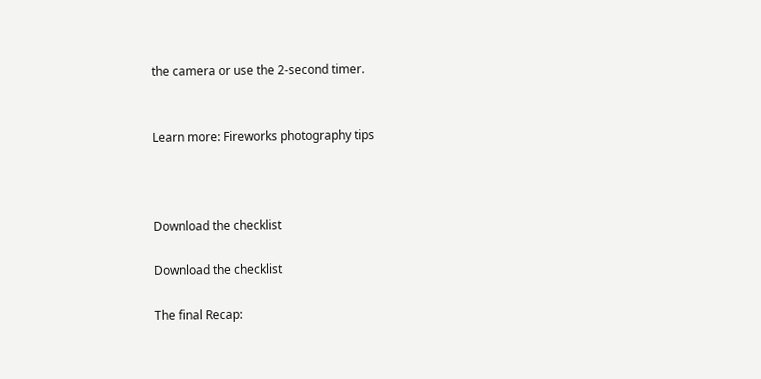the camera or use the 2-second timer.


Learn more: Fireworks photography tips



Download the checklist

Download the checklist

The final Recap: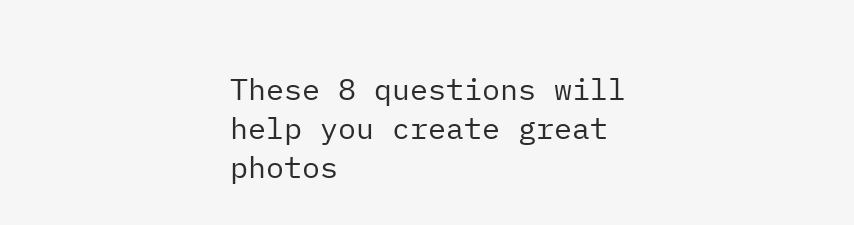These 8 questions will help you create great photos